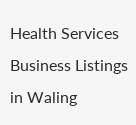Health Services Business Listings in Waling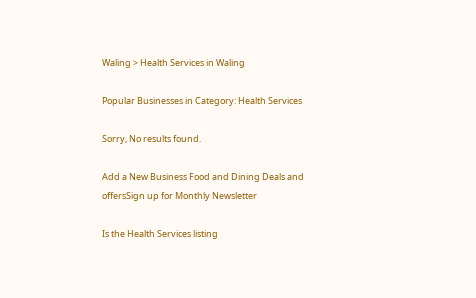Waling > Health Services in Waling

Popular Businesses in Category: Health Services

Sorry, No results found.

Add a New Business Food and Dining Deals and offersSign up for Monthly Newsletter

Is the Health Services listing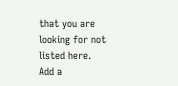that you are looking for not listed here.
Add a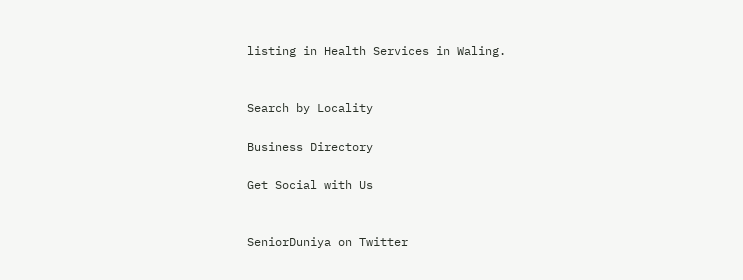listing in Health Services in Waling.


Search by Locality

Business Directory

Get Social with Us


SeniorDuniya on Twitter